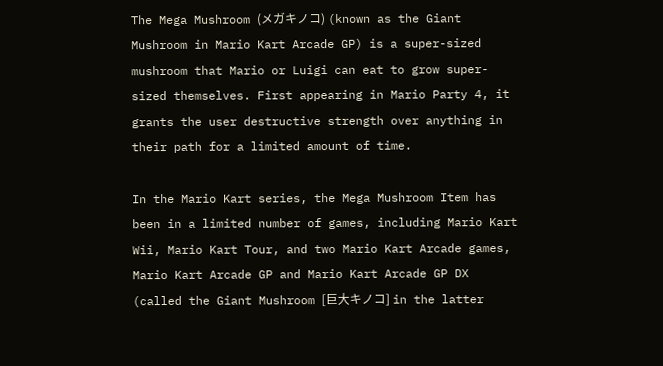The Mega Mushroom (メガキノコ) (known as the Giant Mushroom in Mario Kart Arcade GP) is a super-sized mushroom that Mario or Luigi can eat to grow super-sized themselves. First appearing in Mario Party 4, it grants the user destructive strength over anything in their path for a limited amount of time.

In the Mario Kart series, the Mega Mushroom Item has been in a limited number of games, including Mario Kart Wii, Mario Kart Tour, and two Mario Kart Arcade games, Mario Kart Arcade GP and Mario Kart Arcade GP DX (called the Giant Mushroom [巨大キノコ] in the latter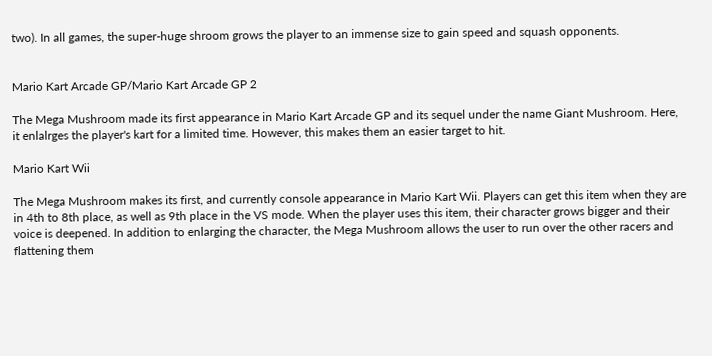two). In all games, the super-huge shroom grows the player to an immense size to gain speed and squash opponents.


Mario Kart Arcade GP/Mario Kart Arcade GP 2

The Mega Mushroom made its first appearance in Mario Kart Arcade GP and its sequel under the name Giant Mushroom. Here, it enlalrges the player's kart for a limited time. However, this makes them an easier target to hit.

Mario Kart Wii

The Mega Mushroom makes its first, and currently console appearance in Mario Kart Wii. Players can get this item when they are in 4th to 8th place, as well as 9th place in the VS mode. When the player uses this item, their character grows bigger and their voice is deepened. In addition to enlarging the character, the Mega Mushroom allows the user to run over the other racers and flattening them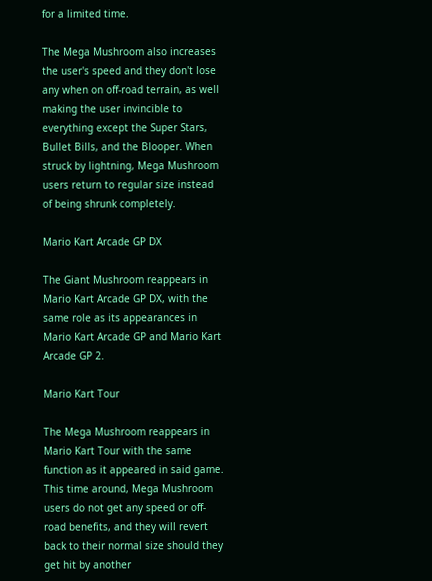for a limited time.

The Mega Mushroom also increases the user's speed and they don't lose any when on off-road terrain, as well making the user invincible to everything except the Super Stars, Bullet Bills, and the Blooper. When struck by lightning, Mega Mushroom users return to regular size instead of being shrunk completely.

Mario Kart Arcade GP DX

The Giant Mushroom reappears in Mario Kart Arcade GP DX, with the same role as its appearances in Mario Kart Arcade GP and Mario Kart Arcade GP 2.

Mario Kart Tour

The Mega Mushroom reappears in Mario Kart Tour with the same function as it appeared in said game. This time around, Mega Mushroom users do not get any speed or off-road benefits, and they will revert back to their normal size should they get hit by another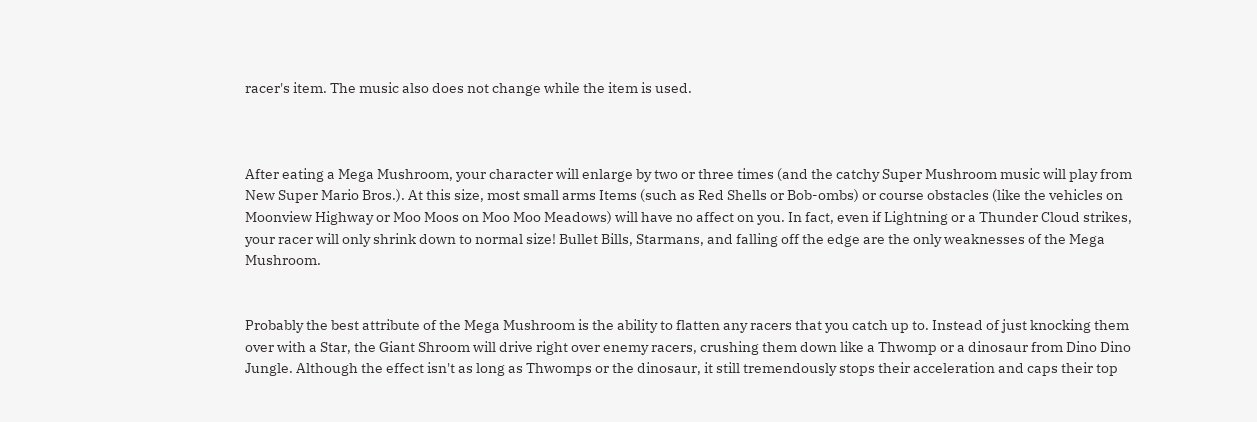racer's item. The music also does not change while the item is used.



After eating a Mega Mushroom, your character will enlarge by two or three times (and the catchy Super Mushroom music will play from New Super Mario Bros.). At this size, most small arms Items (such as Red Shells or Bob-ombs) or course obstacles (like the vehicles on Moonview Highway or Moo Moos on Moo Moo Meadows) will have no affect on you. In fact, even if Lightning or a Thunder Cloud strikes, your racer will only shrink down to normal size! Bullet Bills, Starmans, and falling off the edge are the only weaknesses of the Mega Mushroom.


Probably the best attribute of the Mega Mushroom is the ability to flatten any racers that you catch up to. Instead of just knocking them over with a Star, the Giant Shroom will drive right over enemy racers, crushing them down like a Thwomp or a dinosaur from Dino Dino Jungle. Although the effect isn't as long as Thwomps or the dinosaur, it still tremendously stops their acceleration and caps their top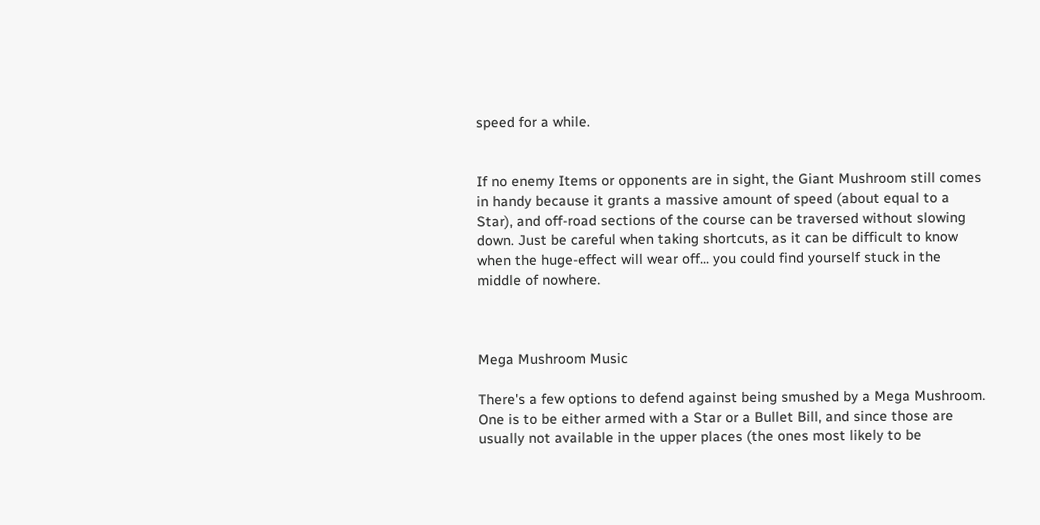speed for a while.


If no enemy Items or opponents are in sight, the Giant Mushroom still comes in handy because it grants a massive amount of speed (about equal to a Star), and off-road sections of the course can be traversed without slowing down. Just be careful when taking shortcuts, as it can be difficult to know when the huge-effect will wear off... you could find yourself stuck in the middle of nowhere.



Mega Mushroom Music

There's a few options to defend against being smushed by a Mega Mushroom. One is to be either armed with a Star or a Bullet Bill, and since those are usually not available in the upper places (the ones most likely to be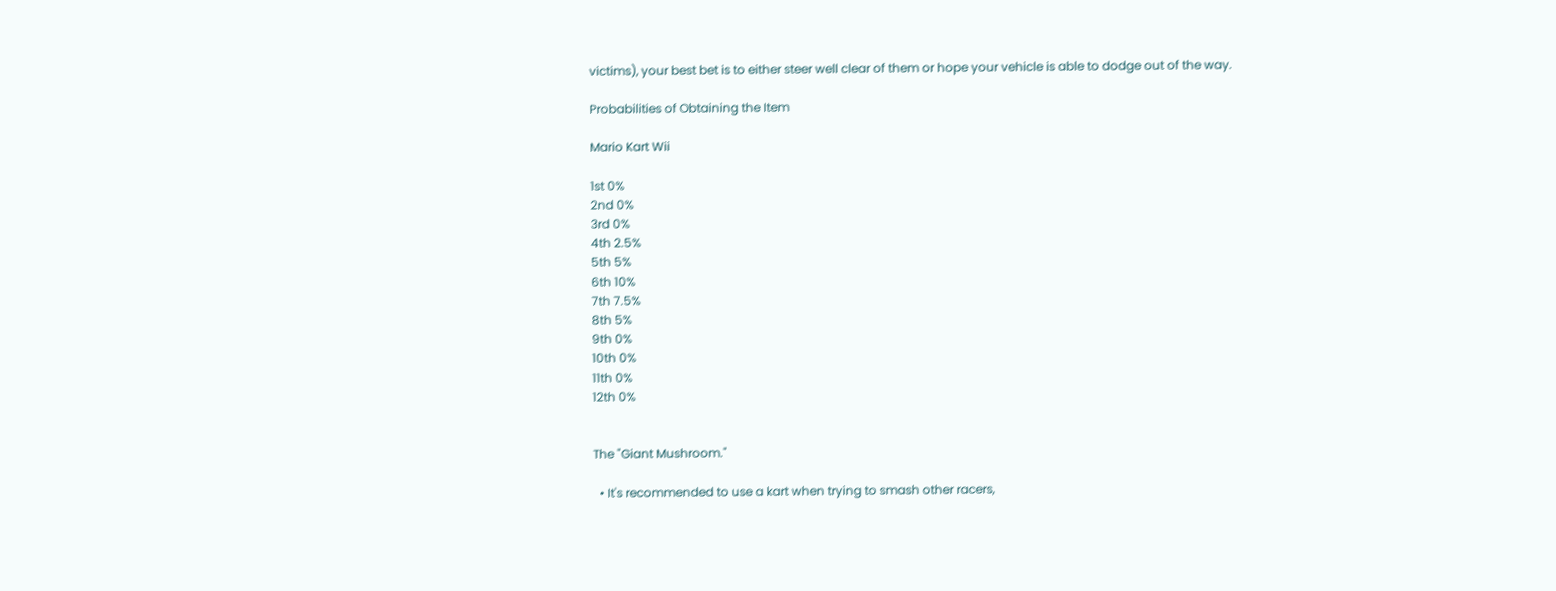victims), your best bet is to either steer well clear of them or hope your vehicle is able to dodge out of the way.

Probabilities of Obtaining the Item

Mario Kart Wii

1st 0%
2nd 0%
3rd 0%
4th 2.5%
5th 5%
6th 10%
7th 7.5%
8th 5%
9th 0%
10th 0%
11th 0%
12th 0%


The "Giant Mushroom."

  • It's recommended to use a kart when trying to smash other racers,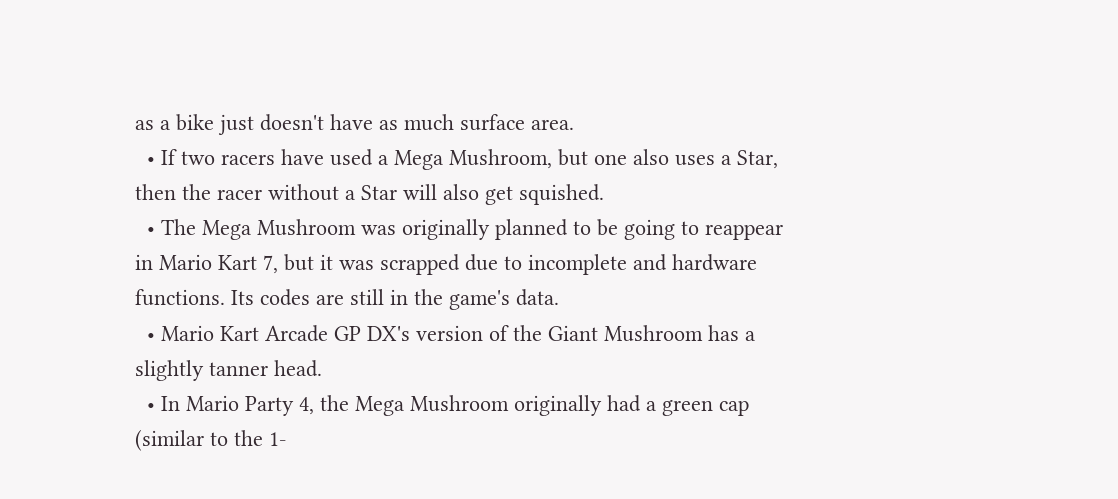as a bike just doesn't have as much surface area.
  • If two racers have used a Mega Mushroom, but one also uses a Star, then the racer without a Star will also get squished.
  • The Mega Mushroom was originally planned to be going to reappear in Mario Kart 7, but it was scrapped due to incomplete and hardware functions. Its codes are still in the game's data.
  • Mario Kart Arcade GP DX's version of the Giant Mushroom has a slightly tanner head.
  • In Mario Party 4, the Mega Mushroom originally had a green cap (similar to the 1-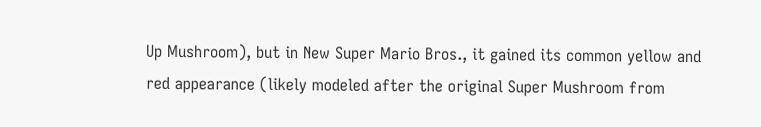Up Mushroom), but in New Super Mario Bros., it gained its common yellow and red appearance (likely modeled after the original Super Mushroom from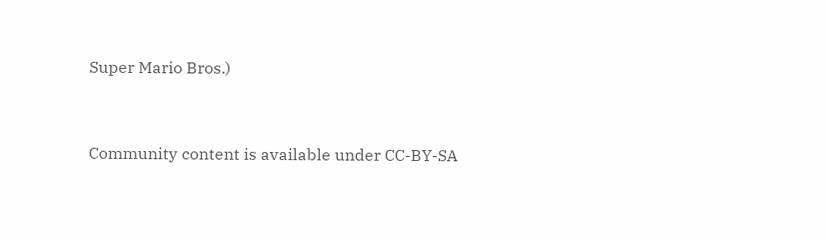Super Mario Bros.)


Community content is available under CC-BY-SA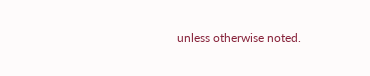unless otherwise noted.